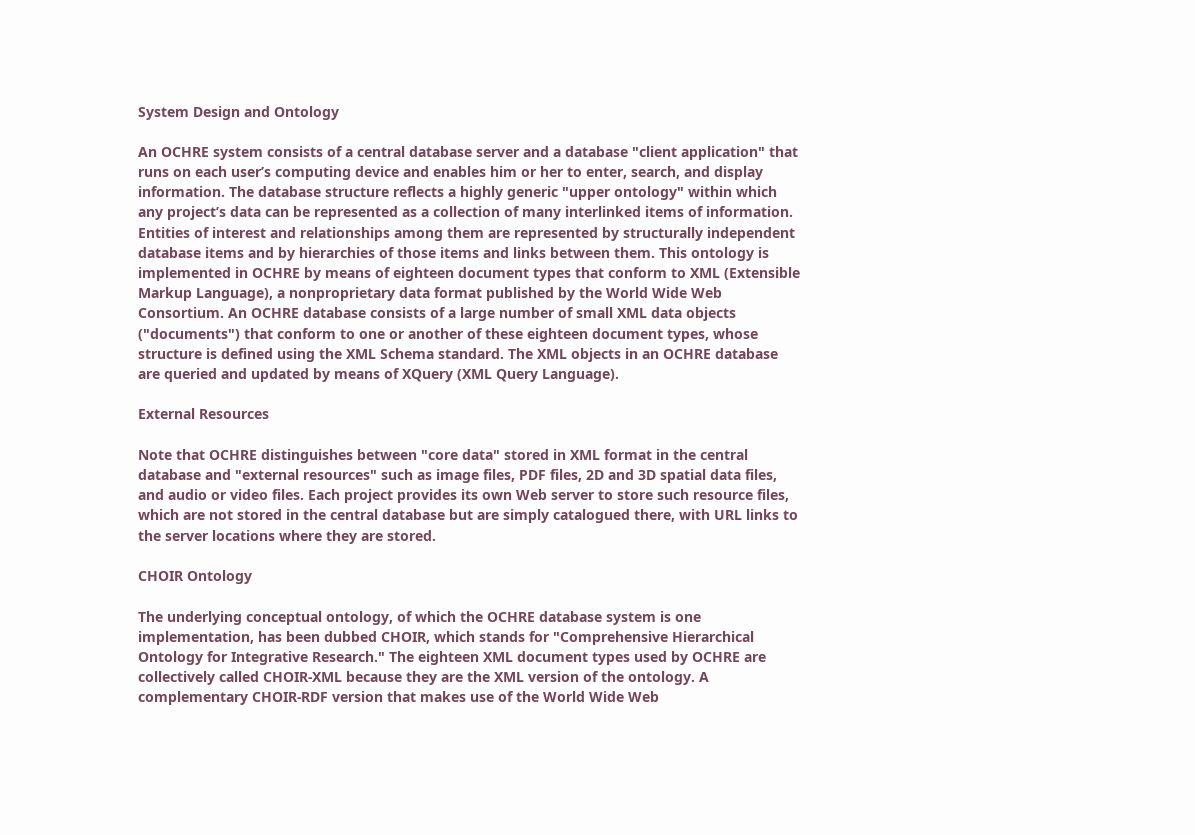System Design and Ontology

An OCHRE system consists of a central database server and a database "client application" that runs on each user’s computing device and enables him or her to enter, search, and display information. The database structure reflects a highly generic "upper ontology" within which any project’s data can be represented as a collection of many interlinked items of information. Entities of interest and relationships among them are represented by structurally independent database items and by hierarchies of those items and links between them. This ontology is implemented in OCHRE by means of eighteen document types that conform to XML (Extensible Markup Language), a nonproprietary data format published by the World Wide Web Consortium. An OCHRE database consists of a large number of small XML data objects ("documents") that conform to one or another of these eighteen document types, whose structure is defined using the XML Schema standard. The XML objects in an OCHRE database are queried and updated by means of XQuery (XML Query Language).

External Resources

Note that OCHRE distinguishes between "core data" stored in XML format in the central database and "external resources" such as image files, PDF files, 2D and 3D spatial data files, and audio or video files. Each project provides its own Web server to store such resource files, which are not stored in the central database but are simply catalogued there, with URL links to the server locations where they are stored.

CHOIR Ontology

The underlying conceptual ontology, of which the OCHRE database system is one implementation, has been dubbed CHOIR, which stands for "Comprehensive Hierarchical Ontology for Integrative Research." The eighteen XML document types used by OCHRE are collectively called CHOIR-XML because they are the XML version of the ontology. A complementary CHOIR-RDF version that makes use of the World Wide Web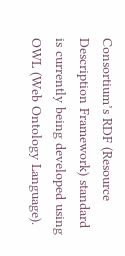Consortium’s RDF (Resource Description Framework) standard is currently being developed using OWL (Web Ontology Language).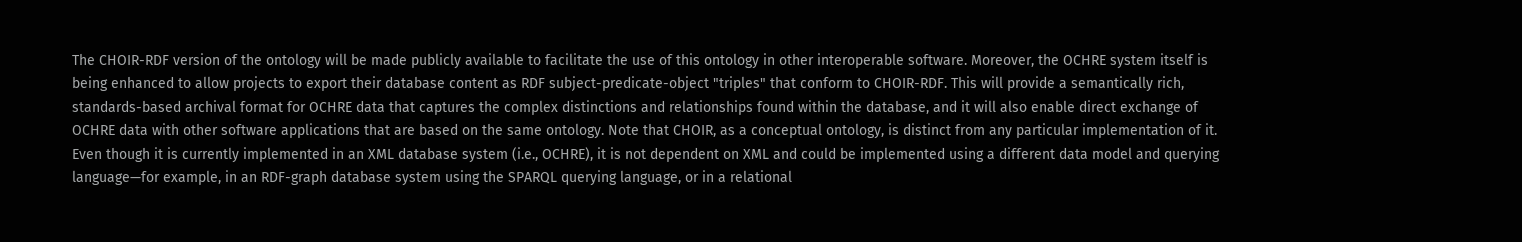The CHOIR-RDF version of the ontology will be made publicly available to facilitate the use of this ontology in other interoperable software. Moreover, the OCHRE system itself is being enhanced to allow projects to export their database content as RDF subject-predicate-object "triples" that conform to CHOIR-RDF. This will provide a semantically rich, standards-based archival format for OCHRE data that captures the complex distinctions and relationships found within the database, and it will also enable direct exchange of OCHRE data with other software applications that are based on the same ontology. Note that CHOIR, as a conceptual ontology, is distinct from any particular implementation of it. Even though it is currently implemented in an XML database system (i.e., OCHRE), it is not dependent on XML and could be implemented using a different data model and querying language—for example, in an RDF-graph database system using the SPARQL querying language, or in a relational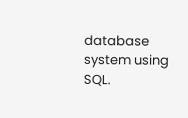database system using SQL.